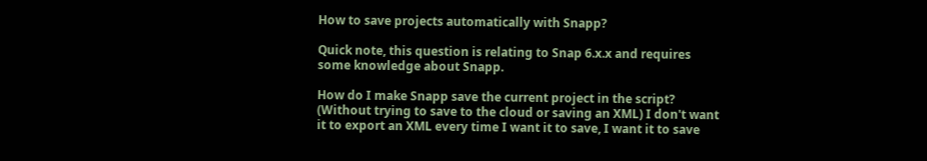How to save projects automatically with Snapp?

Quick note, this question is relating to Snap 6.x.x and requires some knowledge about Snapp.

How do I make Snapp save the current project in the script? (Without trying to save to the cloud or saving an XML) I don't want it to export an XML every time I want it to save, I want it to save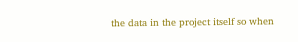the data in the project itself so when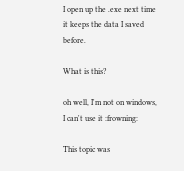I open up the .exe next time it keeps the data I saved before.

What is this?

oh well, I'm not on windows, I can't use it :frowning:

This topic was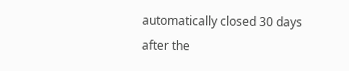automatically closed 30 days after the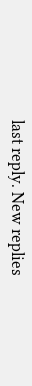last reply. New replies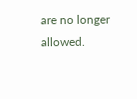are no longer allowed.